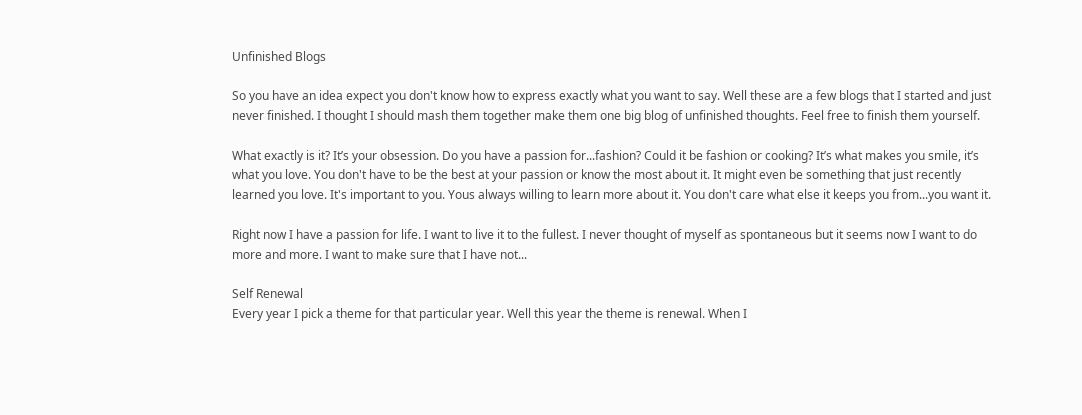Unfinished Blogs

So you have an idea expect you don't know how to express exactly what you want to say. Well these are a few blogs that I started and just never finished. I thought I should mash them together make them one big blog of unfinished thoughts. Feel free to finish them yourself.

What exactly is it? It’s your obsession. Do you have a passion for...fashion? Could it be fashion or cooking? It’s what makes you smile, it’s what you love. You don't have to be the best at your passion or know the most about it. It might even be something that just recently learned you love. It's important to you. Yous always willing to learn more about it. You don't care what else it keeps you from...you want it.

Right now I have a passion for life. I want to live it to the fullest. I never thought of myself as spontaneous but it seems now I want to do more and more. I want to make sure that I have not...

Self Renewal
Every year I pick a theme for that particular year. Well this year the theme is renewal. When I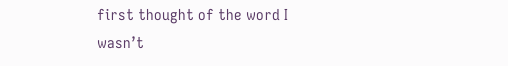first thought of the word I wasn’t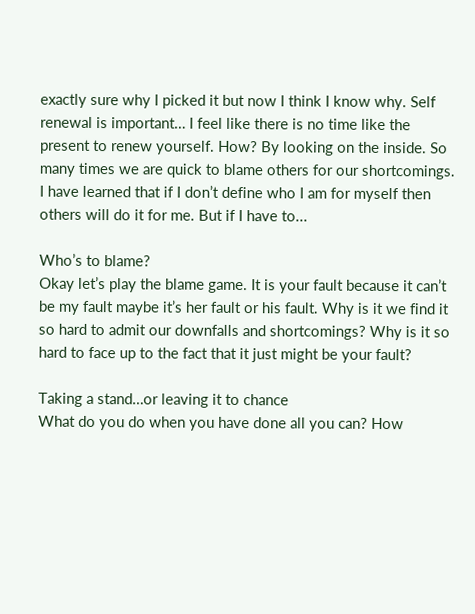exactly sure why I picked it but now I think I know why. Self renewal is important… I feel like there is no time like the present to renew yourself. How? By looking on the inside. So many times we are quick to blame others for our shortcomings. I have learned that if I don’t define who I am for myself then others will do it for me. But if I have to...

Who’s to blame?
Okay let’s play the blame game. It is your fault because it can’t be my fault maybe it’s her fault or his fault. Why is it we find it so hard to admit our downfalls and shortcomings? Why is it so hard to face up to the fact that it just might be your fault?

Taking a stand…or leaving it to chance
What do you do when you have done all you can? How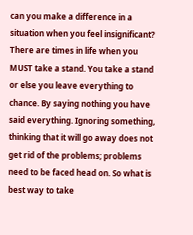can you make a difference in a situation when you feel insignificant? There are times in life when you MUST take a stand. You take a stand or else you leave everything to chance. By saying nothing you have said everything. Ignoring something, thinking that it will go away does not get rid of the problems; problems need to be faced head on. So what is best way to take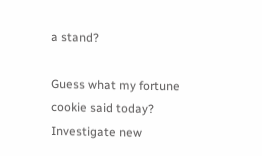a stand?

Guess what my fortune cookie said today?
Investigate new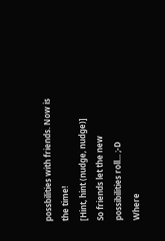possbilities with friends. Now is the time!
[Hint, hint (nudge, nudge)]
So friends let the new possibilities roll... ;-D
Where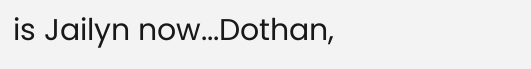is Jailyn now...Dothan,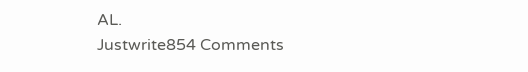AL.
Justwrite854 Comments